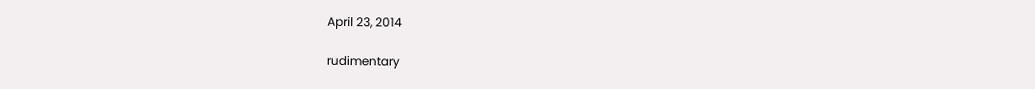April 23, 2014

rudimentary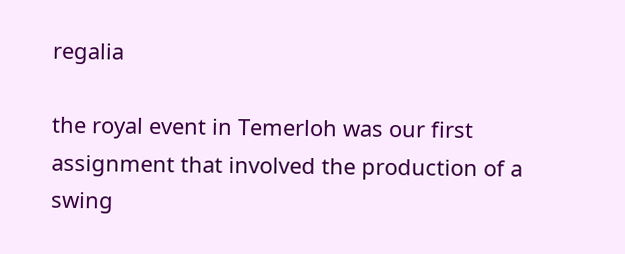regalia

the royal event in Temerloh was our first assignment that involved the production of a swing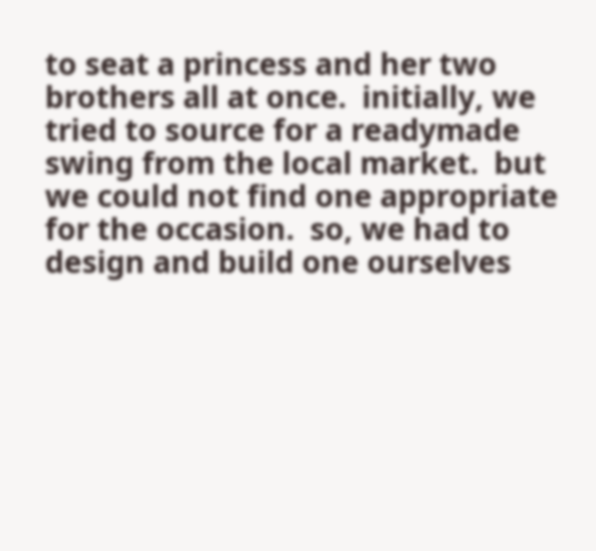to seat a princess and her two brothers all at once.  initially, we tried to source for a readymade swing from the local market.  but we could not find one appropriate for the occasion.  so, we had to design and build one ourselves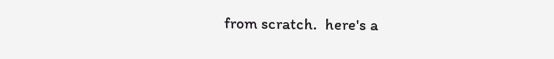from scratch.  here's a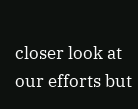closer look at our efforts but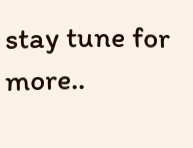stay tune for more..